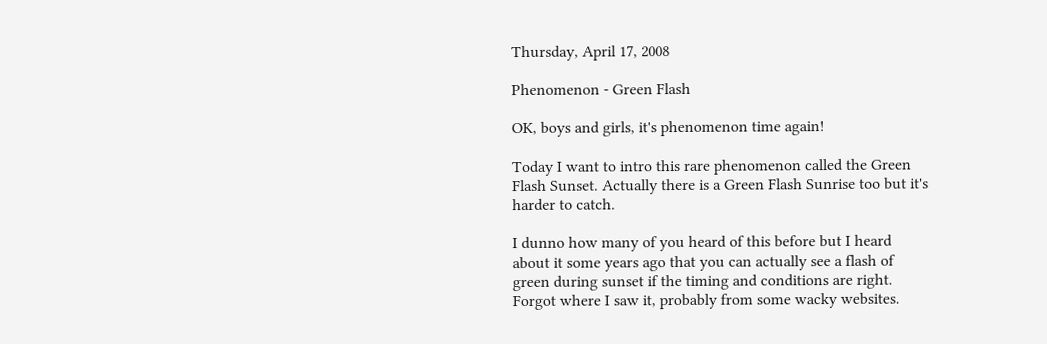Thursday, April 17, 2008

Phenomenon - Green Flash

OK, boys and girls, it's phenomenon time again!

Today I want to intro this rare phenomenon called the Green Flash Sunset. Actually there is a Green Flash Sunrise too but it's harder to catch.

I dunno how many of you heard of this before but I heard about it some years ago that you can actually see a flash of green during sunset if the timing and conditions are right. Forgot where I saw it, probably from some wacky websites.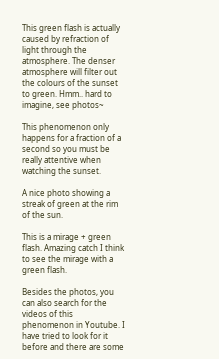This green flash is actually caused by refraction of light through the atmosphere. The denser atmosphere will filter out the colours of the sunset to green. Hmm.. hard to imagine, see photos~

This phenomenon only happens for a fraction of a second so you must be really attentive when watching the sunset.

A nice photo showing a streak of green at the rim of the sun.

This is a mirage + green flash. Amazing catch I think to see the mirage with a green flash.

Besides the photos, you can also search for the videos of this phenomenon in Youtube. I have tried to look for it before and there are some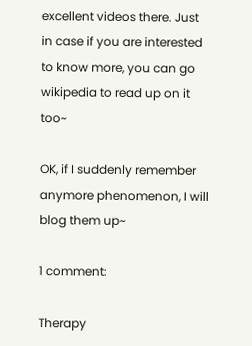excellent videos there. Just in case if you are interested to know more, you can go wikipedia to read up on it too~

OK, if I suddenly remember anymore phenomenon, I will blog them up~

1 comment:

Therapy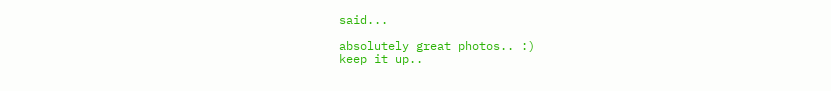said...

absolutely great photos.. :)
keep it up..